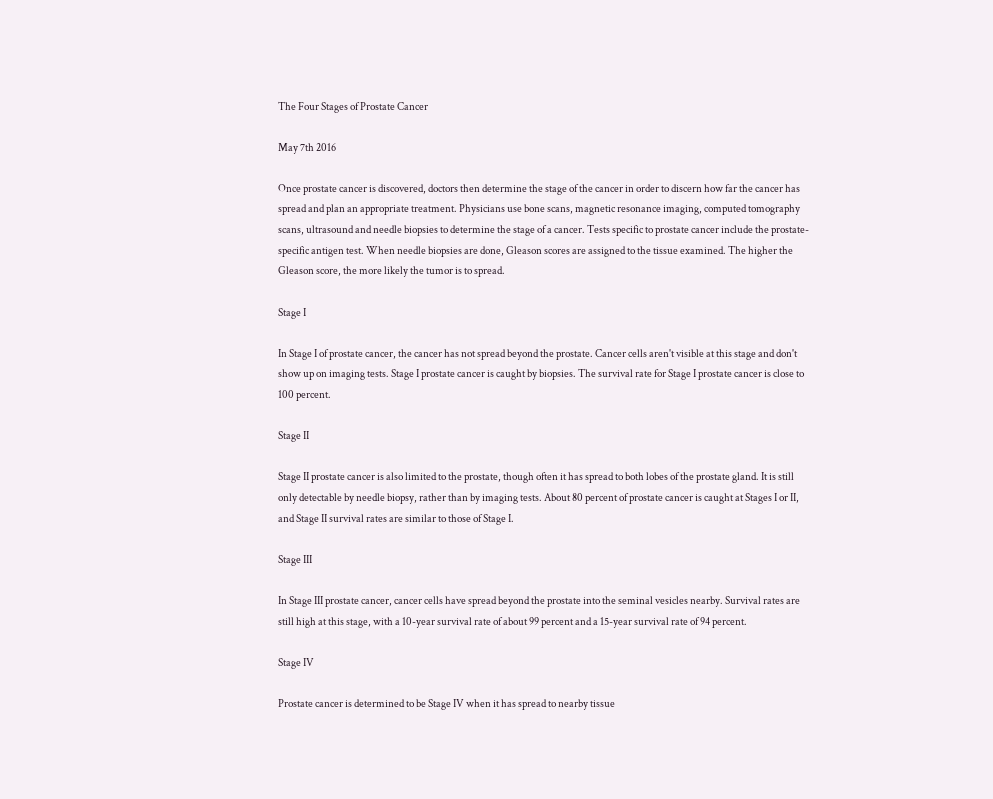The Four Stages of Prostate Cancer

May 7th 2016

Once prostate cancer is discovered, doctors then determine the stage of the cancer in order to discern how far the cancer has spread and plan an appropriate treatment. Physicians use bone scans, magnetic resonance imaging, computed tomography scans, ultrasound and needle biopsies to determine the stage of a cancer. Tests specific to prostate cancer include the prostate-specific antigen test. When needle biopsies are done, Gleason scores are assigned to the tissue examined. The higher the Gleason score, the more likely the tumor is to spread.

Stage I

In Stage I of prostate cancer, the cancer has not spread beyond the prostate. Cancer cells aren't visible at this stage and don't show up on imaging tests. Stage I prostate cancer is caught by biopsies. The survival rate for Stage I prostate cancer is close to 100 percent.

Stage II

Stage II prostate cancer is also limited to the prostate, though often it has spread to both lobes of the prostate gland. It is still only detectable by needle biopsy, rather than by imaging tests. About 80 percent of prostate cancer is caught at Stages I or II, and Stage II survival rates are similar to those of Stage I.

Stage III

In Stage III prostate cancer, cancer cells have spread beyond the prostate into the seminal vesicles nearby. Survival rates are still high at this stage, with a 10-year survival rate of about 99 percent and a 15-year survival rate of 94 percent.

Stage IV

Prostate cancer is determined to be Stage IV when it has spread to nearby tissue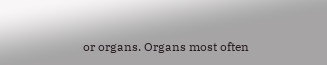or organs. Organs most often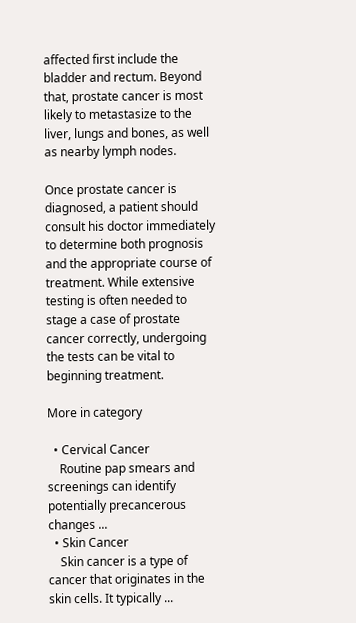affected first include the bladder and rectum. Beyond that, prostate cancer is most likely to metastasize to the liver, lungs and bones, as well as nearby lymph nodes.

Once prostate cancer is diagnosed, a patient should consult his doctor immediately to determine both prognosis and the appropriate course of treatment. While extensive testing is often needed to stage a case of prostate cancer correctly, undergoing the tests can be vital to beginning treatment.

More in category

  • Cervical Cancer
    Routine pap smears and screenings can identify potentially precancerous changes ...
  • Skin Cancer
    Skin cancer is a type of cancer that originates in the skin cells. It typically ...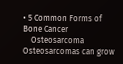• 5 Common Forms of Bone Cancer
    Osteosarcoma Osteosarcomas can grow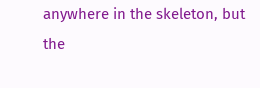anywhere in the skeleton, but the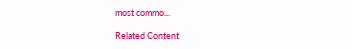most commo...

Related Content